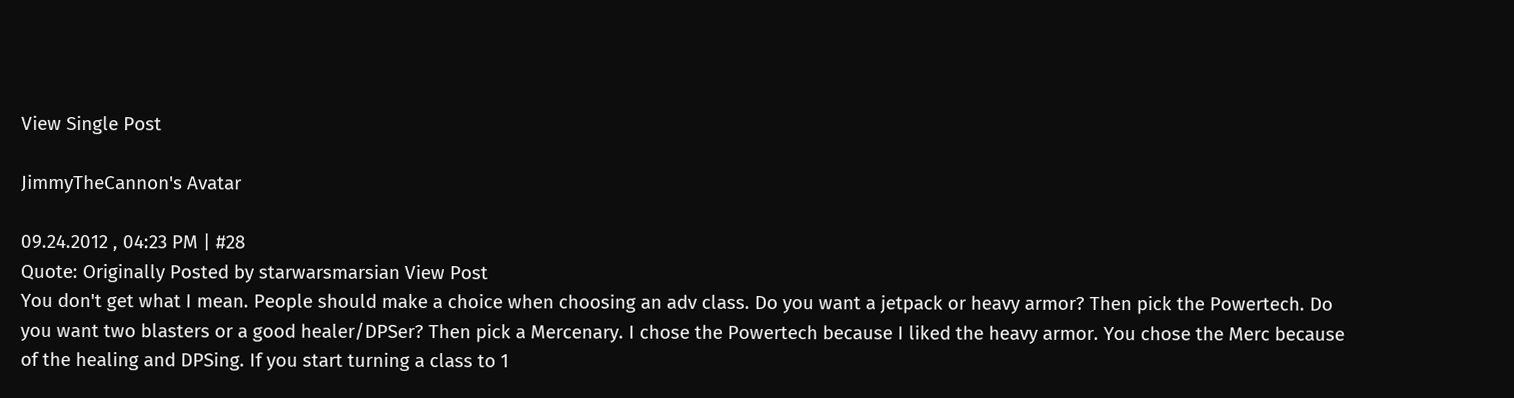View Single Post

JimmyTheCannon's Avatar

09.24.2012 , 04:23 PM | #28
Quote: Originally Posted by starwarsmarsian View Post
You don't get what I mean. People should make a choice when choosing an adv class. Do you want a jetpack or heavy armor? Then pick the Powertech. Do you want two blasters or a good healer/DPSer? Then pick a Mercenary. I chose the Powertech because I liked the heavy armor. You chose the Merc because of the healing and DPSing. If you start turning a class to 1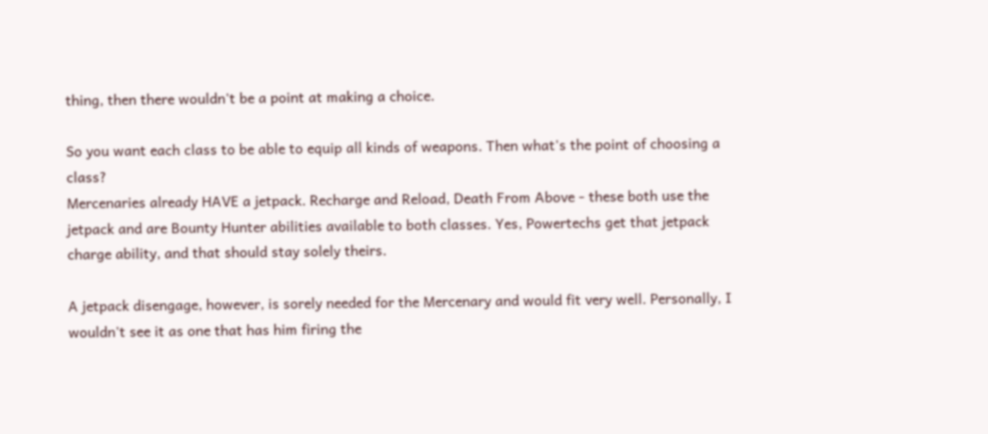thing, then there wouldn't be a point at making a choice.

So you want each class to be able to equip all kinds of weapons. Then what's the point of choosing a class?
Mercenaries already HAVE a jetpack. Recharge and Reload, Death From Above - these both use the jetpack and are Bounty Hunter abilities available to both classes. Yes, Powertechs get that jetpack charge ability, and that should stay solely theirs.

A jetpack disengage, however, is sorely needed for the Mercenary and would fit very well. Personally, I wouldn't see it as one that has him firing the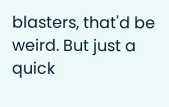blasters, that'd be weird. But just a quick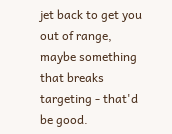jet back to get you out of range, maybe something that breaks targeting - that'd be good.